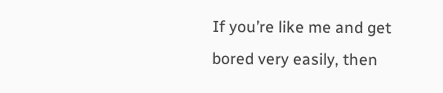If you’re like me and get bored very easily, then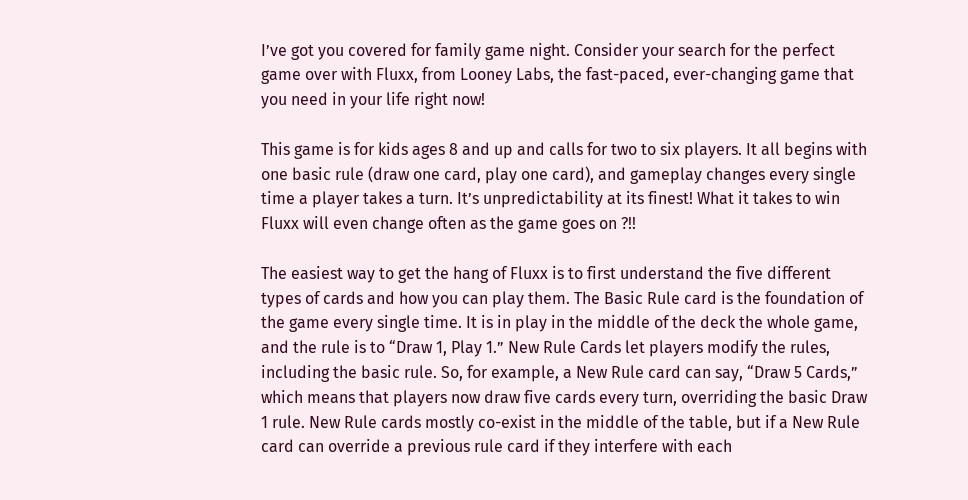I’ve got you covered for family game night. Consider your search for the perfect game over with Fluxx, from Looney Labs, the fast-paced, ever-changing game that you need in your life right now!

This game is for kids ages 8 and up and calls for two to six players. It all begins with one basic rule (draw one card, play one card), and gameplay changes every single time a player takes a turn. It’s unpredictability at its finest! What it takes to win Fluxx will even change often as the game goes on ?!!

The easiest way to get the hang of Fluxx is to first understand the five different types of cards and how you can play them. The Basic Rule card is the foundation of the game every single time. It is in play in the middle of the deck the whole game, and the rule is to “Draw 1, Play 1.” New Rule Cards let players modify the rules, including the basic rule. So, for example, a New Rule card can say, “Draw 5 Cards,” which means that players now draw five cards every turn, overriding the basic Draw 1 rule. New Rule cards mostly co-exist in the middle of the table, but if a New Rule card can override a previous rule card if they interfere with each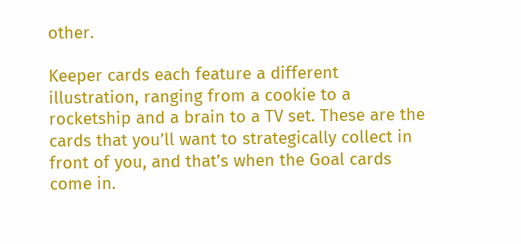other.

Keeper cards each feature a different illustration, ranging from a cookie to a rocketship and a brain to a TV set. These are the cards that you’ll want to strategically collect in front of you, and that’s when the Goal cards come in.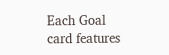Each Goal card features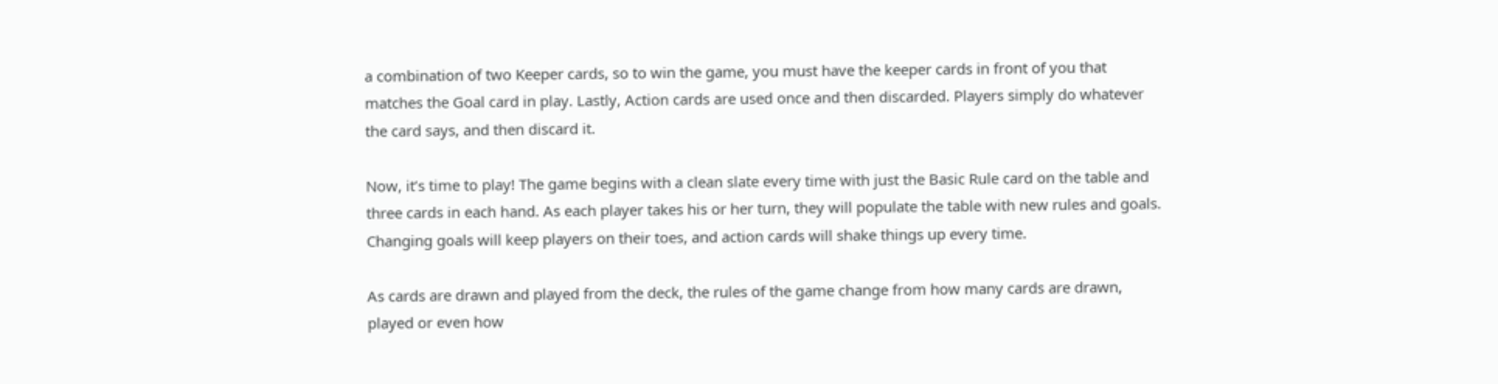a combination of two Keeper cards, so to win the game, you must have the keeper cards in front of you that matches the Goal card in play. Lastly, Action cards are used once and then discarded. Players simply do whatever the card says, and then discard it.

Now, it’s time to play! The game begins with a clean slate every time with just the Basic Rule card on the table and three cards in each hand. As each player takes his or her turn, they will populate the table with new rules and goals. Changing goals will keep players on their toes, and action cards will shake things up every time.

As cards are drawn and played from the deck, the rules of the game change from how many cards are drawn, played or even how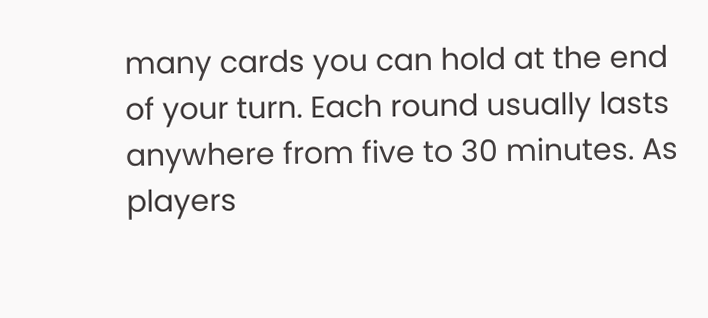many cards you can hold at the end of your turn. Each round usually lasts anywhere from five to 30 minutes. As players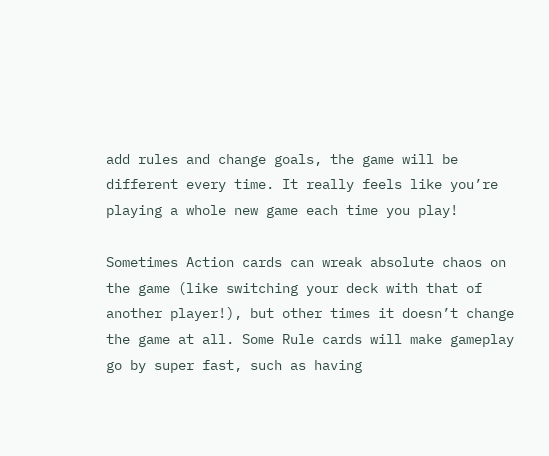add rules and change goals, the game will be different every time. It really feels like you’re playing a whole new game each time you play!

Sometimes Action cards can wreak absolute chaos on the game (like switching your deck with that of another player!), but other times it doesn’t change the game at all. Some Rule cards will make gameplay go by super fast, such as having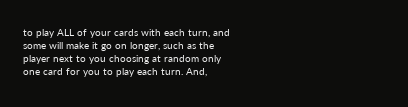to play ALL of your cards with each turn, and some will make it go on longer, such as the player next to you choosing at random only one card for you to play each turn. And,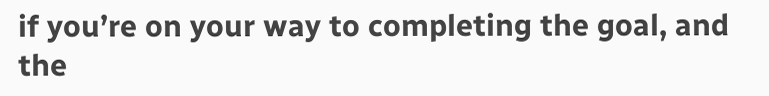if you’re on your way to completing the goal, and the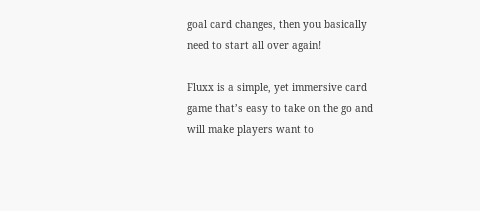goal card changes, then you basically need to start all over again!

Fluxx is a simple, yet immersive card game that’s easy to take on the go and will make players want to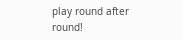play round after round!